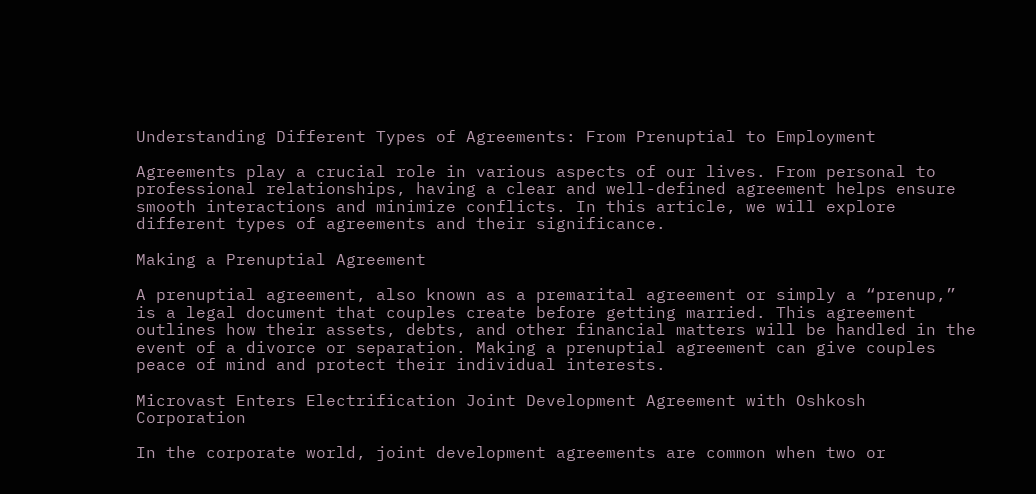Understanding Different Types of Agreements: From Prenuptial to Employment

Agreements play a crucial role in various aspects of our lives. From personal to professional relationships, having a clear and well-defined agreement helps ensure smooth interactions and minimize conflicts. In this article, we will explore different types of agreements and their significance.

Making a Prenuptial Agreement

A prenuptial agreement, also known as a premarital agreement or simply a “prenup,” is a legal document that couples create before getting married. This agreement outlines how their assets, debts, and other financial matters will be handled in the event of a divorce or separation. Making a prenuptial agreement can give couples peace of mind and protect their individual interests.

Microvast Enters Electrification Joint Development Agreement with Oshkosh Corporation

In the corporate world, joint development agreements are common when two or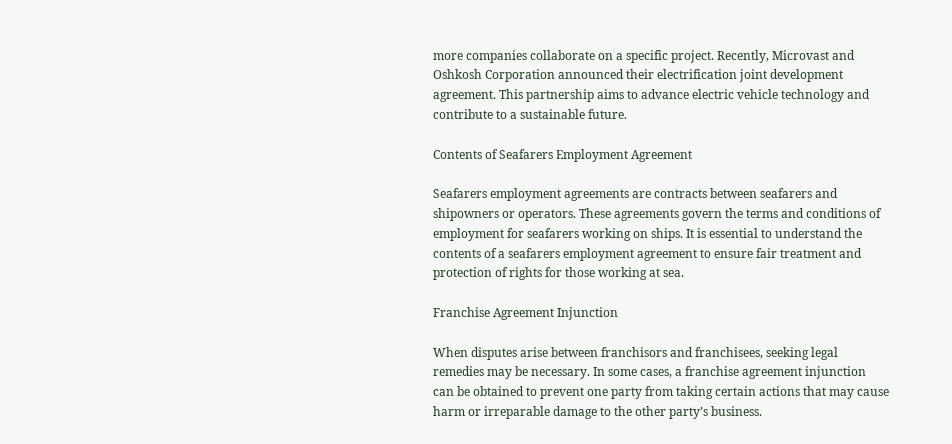more companies collaborate on a specific project. Recently, Microvast and Oshkosh Corporation announced their electrification joint development agreement. This partnership aims to advance electric vehicle technology and contribute to a sustainable future.

Contents of Seafarers Employment Agreement

Seafarers employment agreements are contracts between seafarers and shipowners or operators. These agreements govern the terms and conditions of employment for seafarers working on ships. It is essential to understand the contents of a seafarers employment agreement to ensure fair treatment and protection of rights for those working at sea.

Franchise Agreement Injunction

When disputes arise between franchisors and franchisees, seeking legal remedies may be necessary. In some cases, a franchise agreement injunction can be obtained to prevent one party from taking certain actions that may cause harm or irreparable damage to the other party’s business.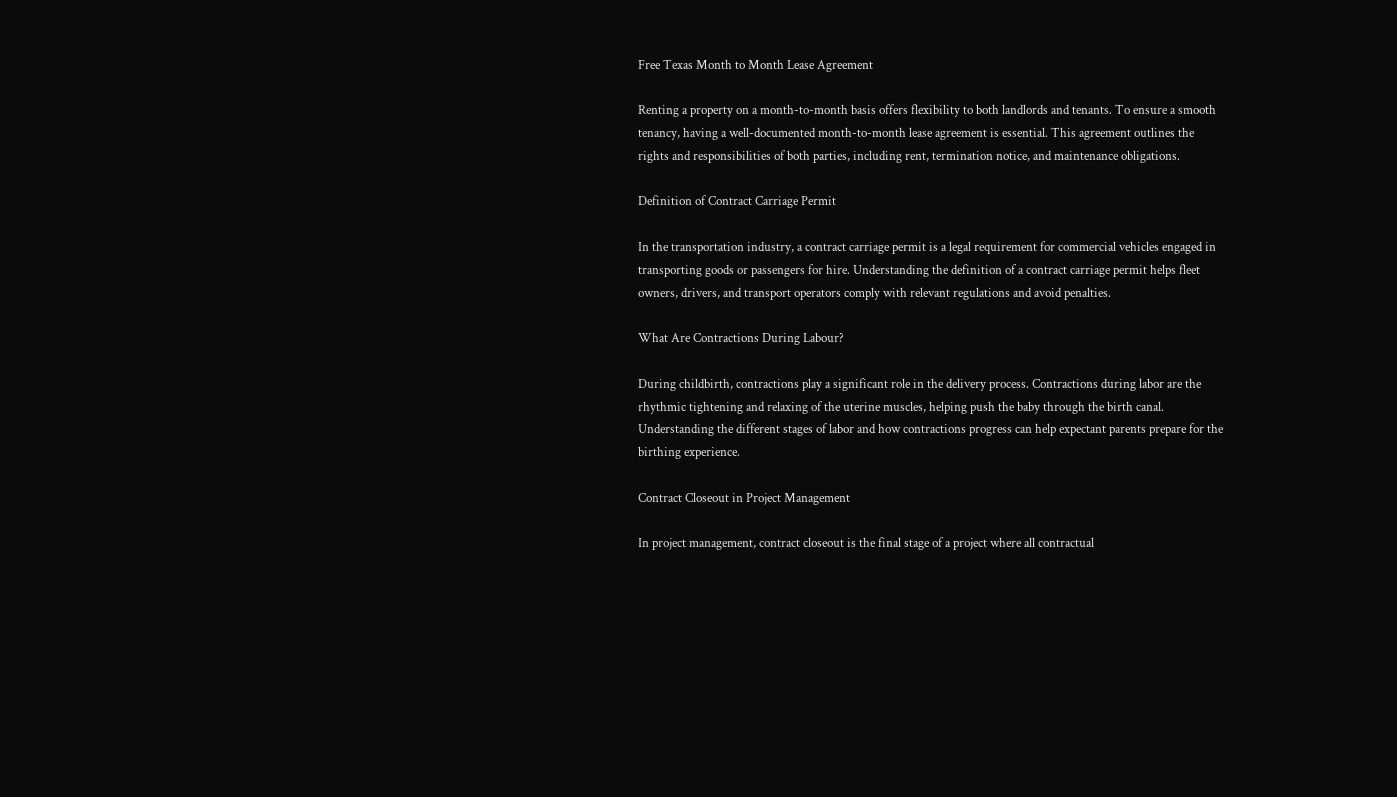Free Texas Month to Month Lease Agreement

Renting a property on a month-to-month basis offers flexibility to both landlords and tenants. To ensure a smooth tenancy, having a well-documented month-to-month lease agreement is essential. This agreement outlines the rights and responsibilities of both parties, including rent, termination notice, and maintenance obligations.

Definition of Contract Carriage Permit

In the transportation industry, a contract carriage permit is a legal requirement for commercial vehicles engaged in transporting goods or passengers for hire. Understanding the definition of a contract carriage permit helps fleet owners, drivers, and transport operators comply with relevant regulations and avoid penalties.

What Are Contractions During Labour?

During childbirth, contractions play a significant role in the delivery process. Contractions during labor are the rhythmic tightening and relaxing of the uterine muscles, helping push the baby through the birth canal. Understanding the different stages of labor and how contractions progress can help expectant parents prepare for the birthing experience.

Contract Closeout in Project Management

In project management, contract closeout is the final stage of a project where all contractual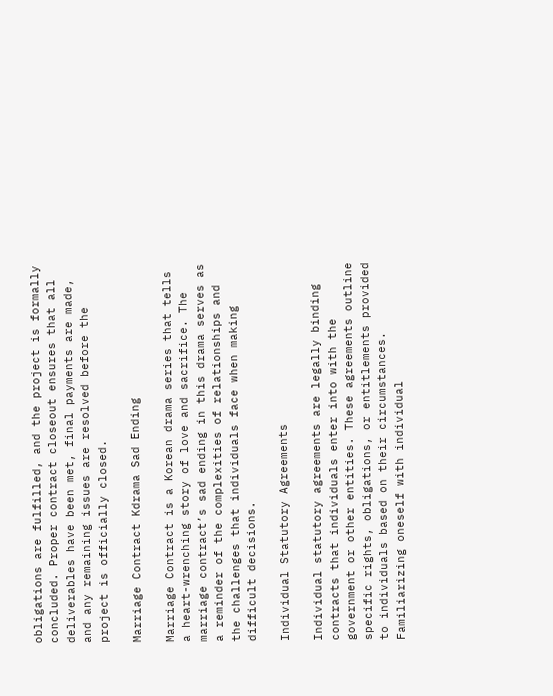obligations are fulfilled, and the project is formally concluded. Proper contract closeout ensures that all deliverables have been met, final payments are made, and any remaining issues are resolved before the project is officially closed.

Marriage Contract Kdrama Sad Ending

Marriage Contract is a Korean drama series that tells a heart-wrenching story of love and sacrifice. The marriage contract’s sad ending in this drama serves as a reminder of the complexities of relationships and the challenges that individuals face when making difficult decisions.

Individual Statutory Agreements

Individual statutory agreements are legally binding contracts that individuals enter into with the government or other entities. These agreements outline specific rights, obligations, or entitlements provided to individuals based on their circumstances. Familiarizing oneself with individual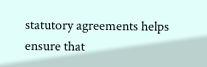statutory agreements helps ensure that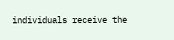individuals receive the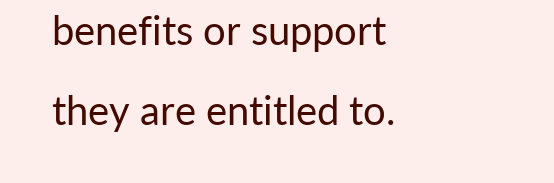benefits or support they are entitled to.